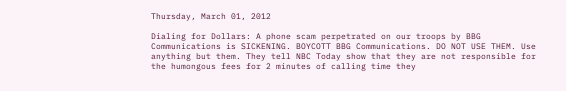Thursday, March 01, 2012

Dialing for Dollars: A phone scam perpetrated on our troops by BBG Communications is SICKENING. BOYCOTT BBG Communications. DO NOT USE THEM. Use anything but them. They tell NBC Today show that they are not responsible for the humongous fees for 2 minutes of calling time they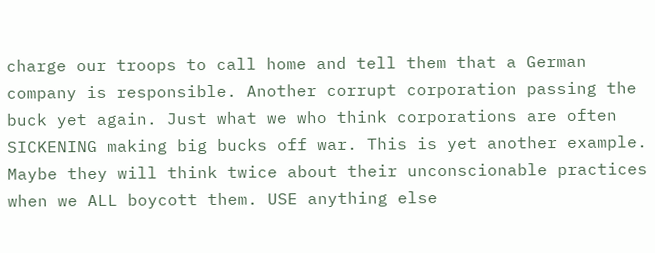charge our troops to call home and tell them that a German company is responsible. Another corrupt corporation passing the buck yet again. Just what we who think corporations are often SICKENING making big bucks off war. This is yet another example. Maybe they will think twice about their unconscionable practices when we ALL boycott them. USE anything else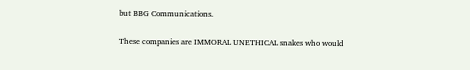but BBG Communications.

These companies are IMMORAL UNETHICAL snakes who would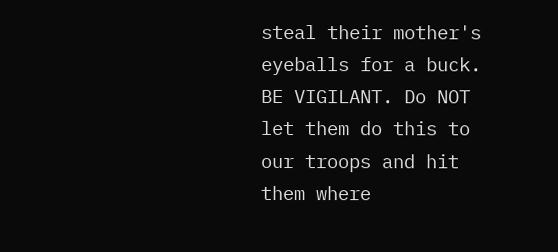steal their mother's eyeballs for a buck. BE VIGILANT. Do NOT let them do this to our troops and hit them where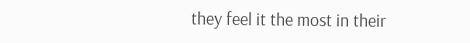they feel it the most in their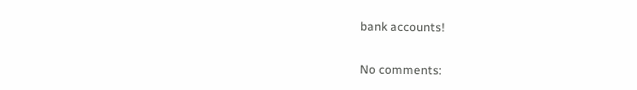bank accounts!

No comments: